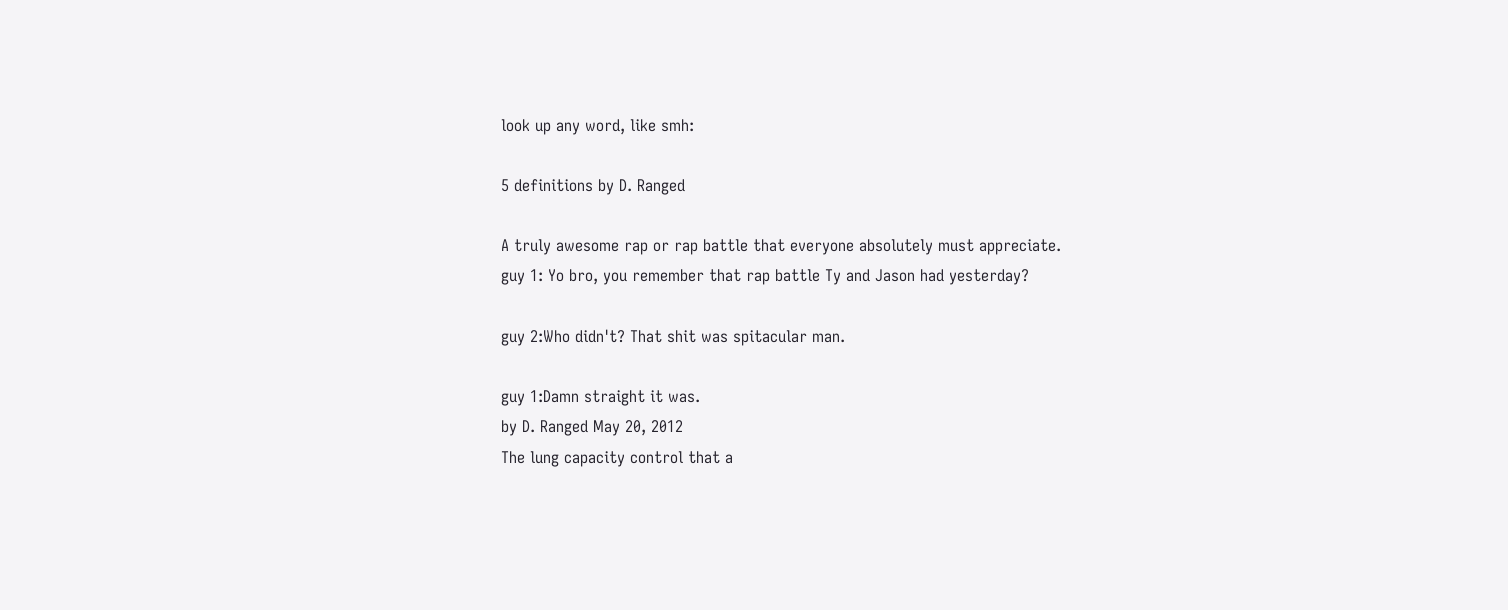look up any word, like smh:

5 definitions by D. Ranged

A truly awesome rap or rap battle that everyone absolutely must appreciate.
guy 1: Yo bro, you remember that rap battle Ty and Jason had yesterday?

guy 2:Who didn't? That shit was spitacular man.

guy 1:Damn straight it was.
by D. Ranged May 20, 2012
The lung capacity control that a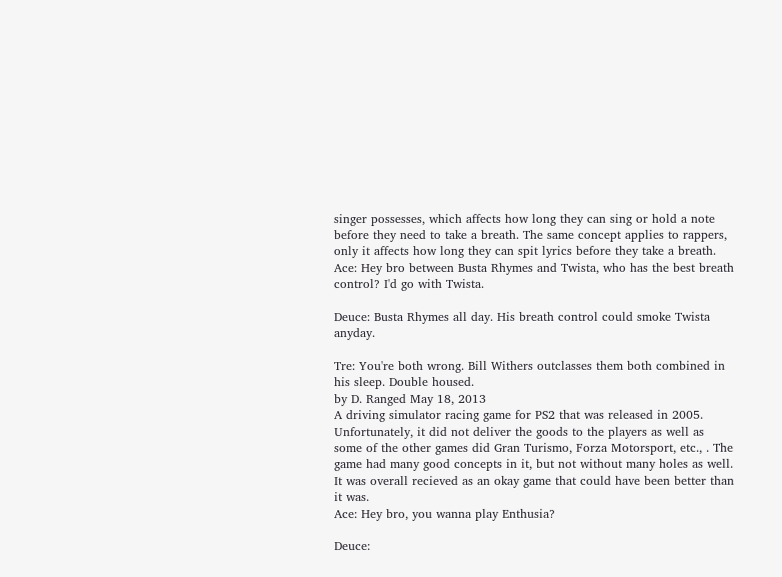singer possesses, which affects how long they can sing or hold a note before they need to take a breath. The same concept applies to rappers, only it affects how long they can spit lyrics before they take a breath.
Ace: Hey bro between Busta Rhymes and Twista, who has the best breath control? I'd go with Twista.

Deuce: Busta Rhymes all day. His breath control could smoke Twista anyday.

Tre: You're both wrong. Bill Withers outclasses them both combined in his sleep. Double housed.
by D. Ranged May 18, 2013
A driving simulator racing game for PS2 that was released in 2005. Unfortunately, it did not deliver the goods to the players as well as some of the other games did Gran Turismo, Forza Motorsport, etc., . The game had many good concepts in it, but not without many holes as well. It was overall recieved as an okay game that could have been better than it was.
Ace: Hey bro, you wanna play Enthusia?

Deuce: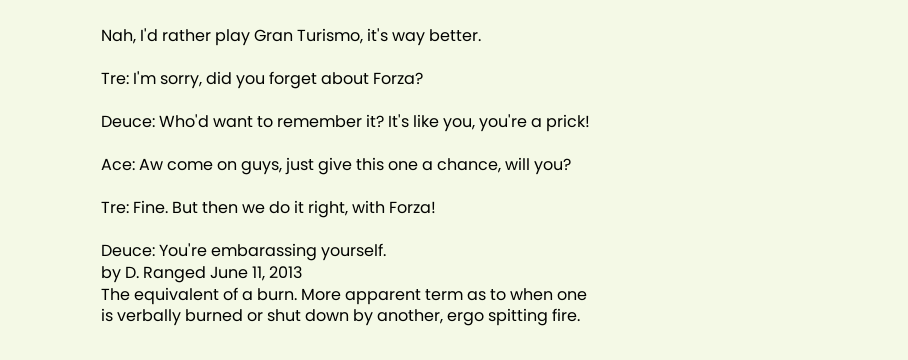Nah, I'd rather play Gran Turismo, it's way better.

Tre: I'm sorry, did you forget about Forza?

Deuce: Who'd want to remember it? It's like you, you're a prick!

Ace: Aw come on guys, just give this one a chance, will you?

Tre: Fine. But then we do it right, with Forza!

Deuce: You're embarassing yourself.
by D. Ranged June 11, 2013
The equivalent of a burn. More apparent term as to when one is verbally burned or shut down by another, ergo spitting fire.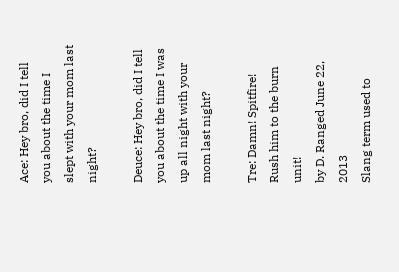Ace: Hey bro, did I tell you about the time I slept with your mom last night?

Deuce: Hey bro, did I tell you about the time I was up all night with your mom last night?

Tre: Damn! Spitfire! Rush him to the burn unit!
by D. Ranged June 22, 2013
Slang term used to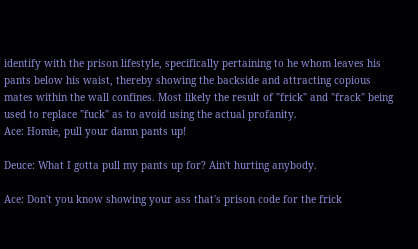identify with the prison lifestyle, specifically pertaining to he whom leaves his pants below his waist, thereby showing the backside and attracting copious mates within the wall confines. Most likely the result of "frick" and "frack" being used to replace "fuck" as to avoid using the actual profanity.
Ace: Homie, pull your damn pants up!

Deuce: What I gotta pull my pants up for? Ain't hurting anybody.

Ace: Don't you know showing your ass that's prison code for the frick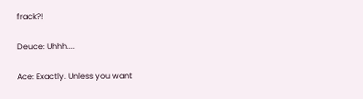frack?!

Deuce: Uhhh....

Ace: Exactly. Unless you want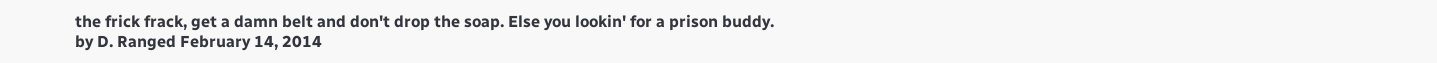the frick frack, get a damn belt and don't drop the soap. Else you lookin' for a prison buddy.
by D. Ranged February 14, 2014